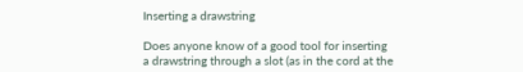Inserting a drawstring

Does anyone know of a good tool for inserting a drawstring through a slot (as in the cord at the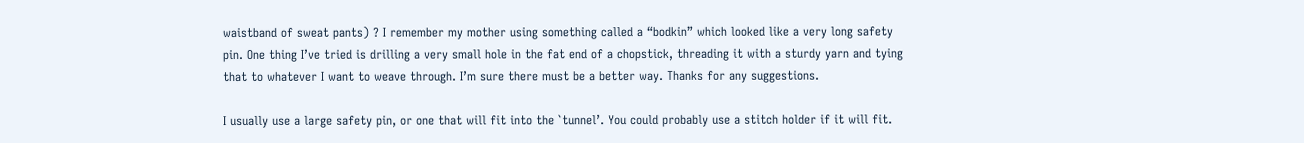waistband of sweat pants) ? I remember my mother using something called a “bodkin” which looked like a very long safety pin. One thing I’ve tried is drilling a very small hole in the fat end of a chopstick, threading it with a sturdy yarn and tying that to whatever I want to weave through. I’m sure there must be a better way. Thanks for any suggestions.

I usually use a large safety pin, or one that will fit into the `tunnel’. You could probably use a stitch holder if it will fit.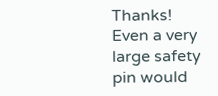Thanks! Even a very large safety pin would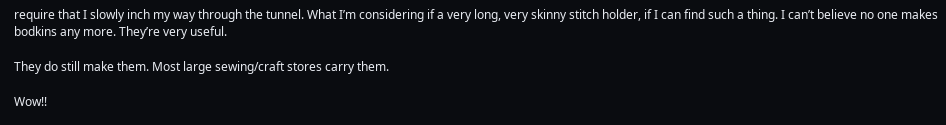require that I slowly inch my way through the tunnel. What I’m considering if a very long, very skinny stitch holder, if I can find such a thing. I can’t believe no one makes bodkins any more. They’re very useful.

They do still make them. Most large sewing/craft stores carry them.

Wow!!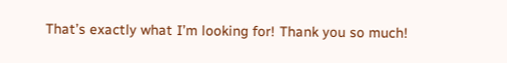That’s exactly what I’m looking for! Thank you so much!